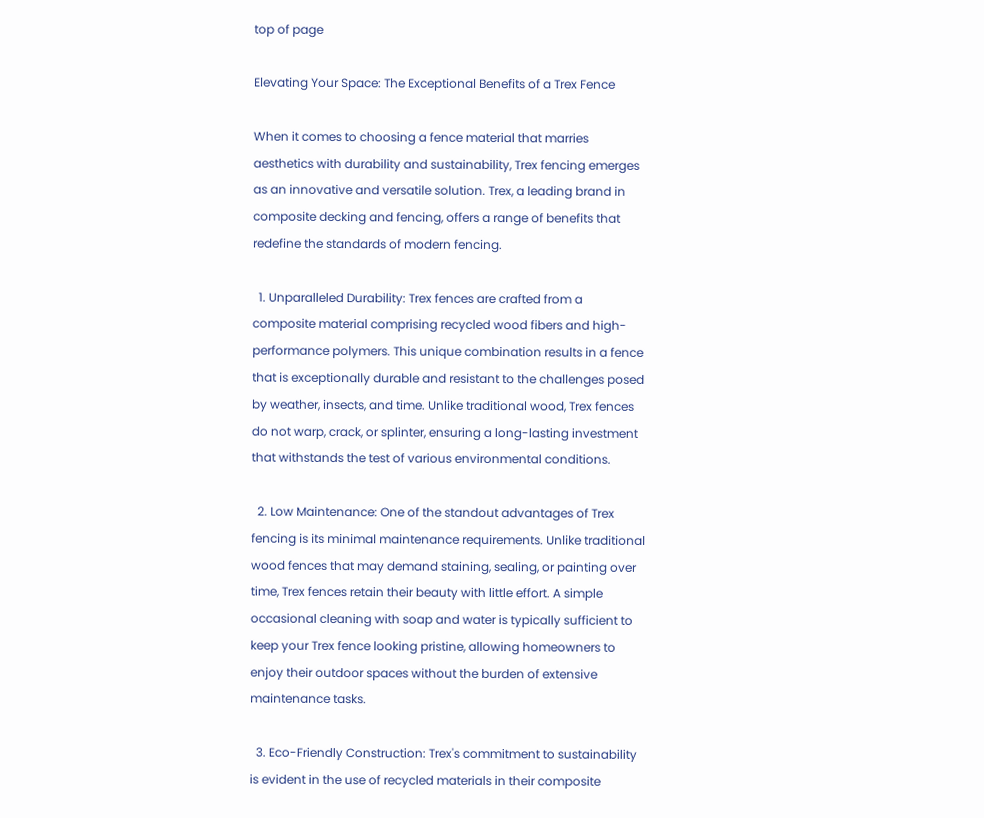top of page

Elevating Your Space: The Exceptional Benefits of a Trex Fence

When it comes to choosing a fence material that marries aesthetics with durability and sustainability, Trex fencing emerges as an innovative and versatile solution. Trex, a leading brand in composite decking and fencing, offers a range of benefits that redefine the standards of modern fencing.

  1. Unparalleled Durability: Trex fences are crafted from a composite material comprising recycled wood fibers and high-performance polymers. This unique combination results in a fence that is exceptionally durable and resistant to the challenges posed by weather, insects, and time. Unlike traditional wood, Trex fences do not warp, crack, or splinter, ensuring a long-lasting investment that withstands the test of various environmental conditions.

  2. Low Maintenance: One of the standout advantages of Trex fencing is its minimal maintenance requirements. Unlike traditional wood fences that may demand staining, sealing, or painting over time, Trex fences retain their beauty with little effort. A simple occasional cleaning with soap and water is typically sufficient to keep your Trex fence looking pristine, allowing homeowners to enjoy their outdoor spaces without the burden of extensive maintenance tasks.

  3. Eco-Friendly Construction: Trex's commitment to sustainability is evident in the use of recycled materials in their composite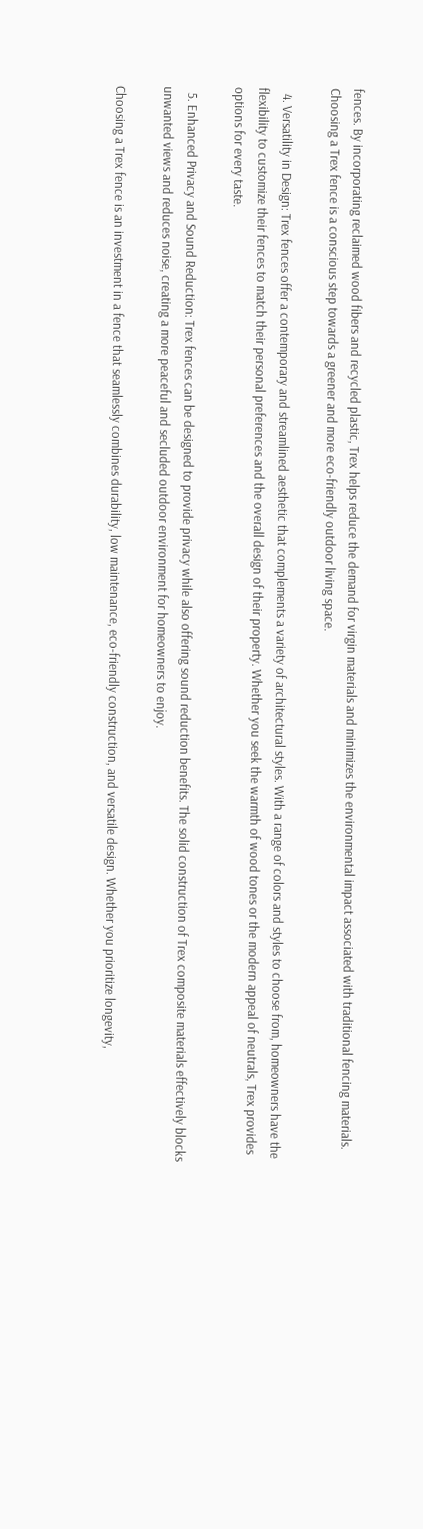fences. By incorporating reclaimed wood fibers and recycled plastic, Trex helps reduce the demand for virgin materials and minimizes the environmental impact associated with traditional fencing materials. Choosing a Trex fence is a conscious step towards a greener and more eco-friendly outdoor living space.

  4. Versatility in Design: Trex fences offer a contemporary and streamlined aesthetic that complements a variety of architectural styles. With a range of colors and styles to choose from, homeowners have the flexibility to customize their fences to match their personal preferences and the overall design of their property. Whether you seek the warmth of wood tones or the modern appeal of neutrals, Trex provides options for every taste.

  5. Enhanced Privacy and Sound Reduction: Trex fences can be designed to provide privacy while also offering sound reduction benefits. The solid construction of Trex composite materials effectively blocks unwanted views and reduces noise, creating a more peaceful and secluded outdoor environment for homeowners to enjoy.

Choosing a Trex fence is an investment in a fence that seamlessly combines durability, low maintenance, eco-friendly construction, and versatile design. Whether you prioritize longevity,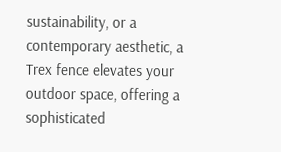sustainability, or a contemporary aesthetic, a Trex fence elevates your outdoor space, offering a sophisticated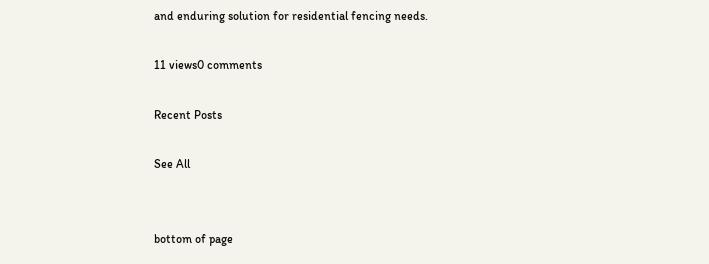and enduring solution for residential fencing needs.

11 views0 comments

Recent Posts

See All


bottom of page